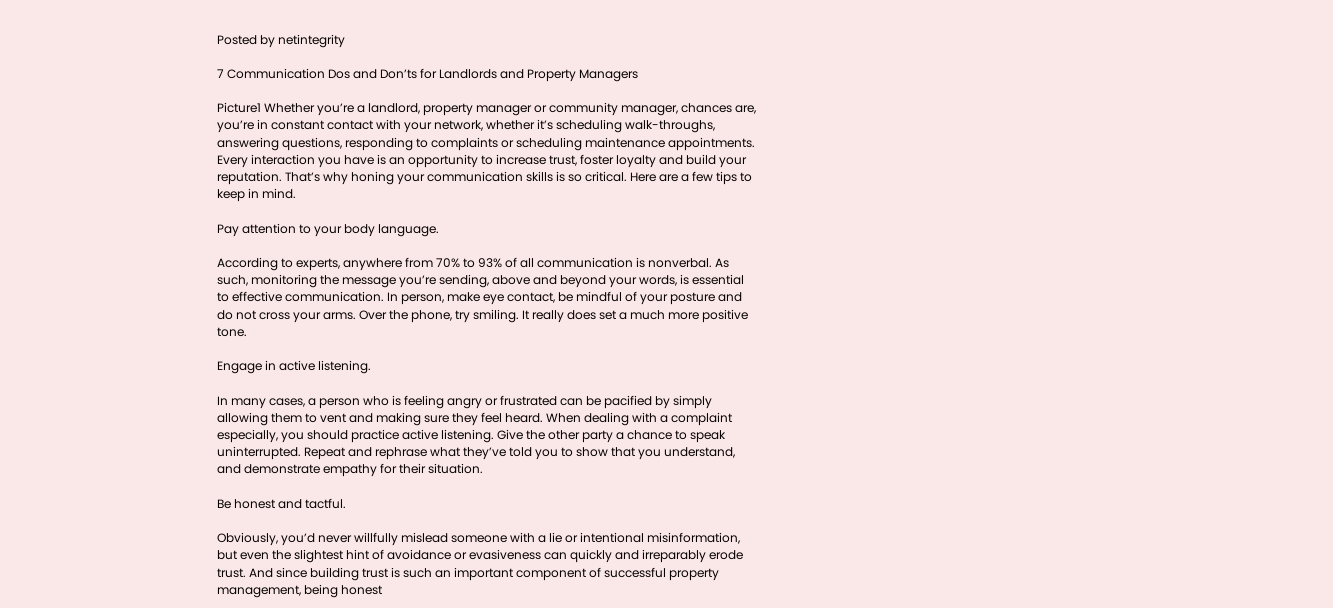Posted by netintegrity

7 Communication Dos and Don’ts for Landlords and Property Managers

Picture1 Whether you’re a landlord, property manager or community manager, chances are, you’re in constant contact with your network, whether it’s scheduling walk-throughs, answering questions, responding to complaints or scheduling maintenance appointments. Every interaction you have is an opportunity to increase trust, foster loyalty and build your reputation. That’s why honing your communication skills is so critical. Here are a few tips to keep in mind.

Pay attention to your body language.

According to experts, anywhere from 70% to 93% of all communication is nonverbal. As such, monitoring the message you’re sending, above and beyond your words, is essential to effective communication. In person, make eye contact, be mindful of your posture and do not cross your arms. Over the phone, try smiling. It really does set a much more positive tone.

Engage in active listening.

In many cases, a person who is feeling angry or frustrated can be pacified by simply allowing them to vent and making sure they feel heard. When dealing with a complaint especially, you should practice active listening. Give the other party a chance to speak uninterrupted. Repeat and rephrase what they’ve told you to show that you understand, and demonstrate empathy for their situation.

Be honest and tactful.

Obviously, you’d never willfully mislead someone with a lie or intentional misinformation, but even the slightest hint of avoidance or evasiveness can quickly and irreparably erode trust. And since building trust is such an important component of successful property management, being honest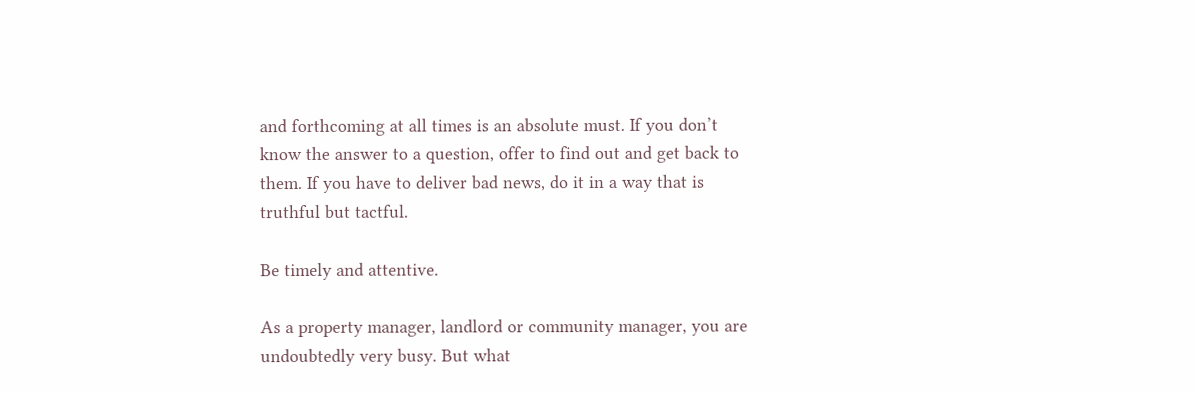and forthcoming at all times is an absolute must. If you don’t know the answer to a question, offer to find out and get back to them. If you have to deliver bad news, do it in a way that is truthful but tactful.

Be timely and attentive.

As a property manager, landlord or community manager, you are undoubtedly very busy. But what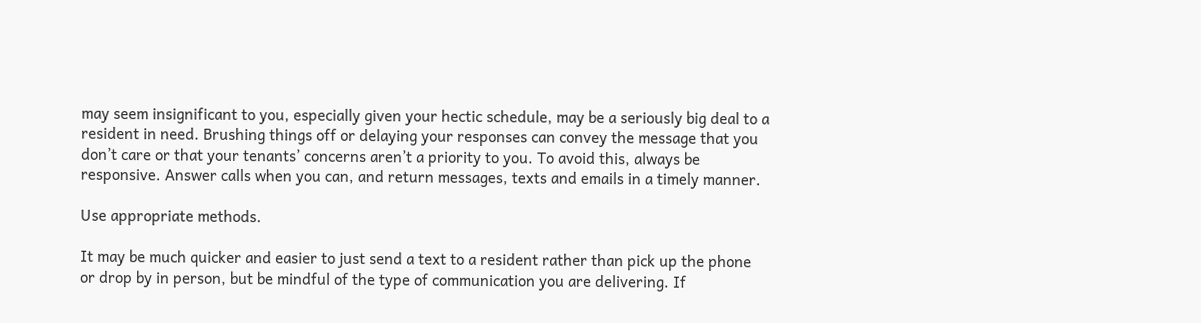may seem insignificant to you, especially given your hectic schedule, may be a seriously big deal to a resident in need. Brushing things off or delaying your responses can convey the message that you don’t care or that your tenants’ concerns aren’t a priority to you. To avoid this, always be responsive. Answer calls when you can, and return messages, texts and emails in a timely manner.

Use appropriate methods.

It may be much quicker and easier to just send a text to a resident rather than pick up the phone or drop by in person, but be mindful of the type of communication you are delivering. If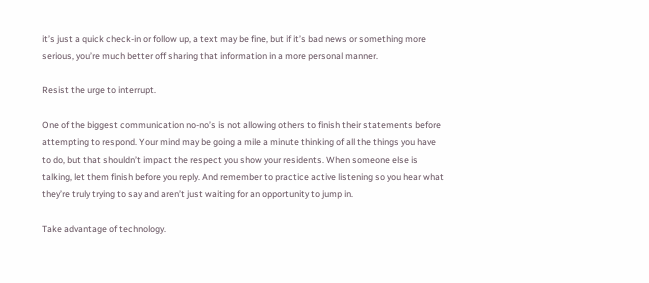it’s just a quick check-in or follow up, a text may be fine, but if it’s bad news or something more serious, you’re much better off sharing that information in a more personal manner.

Resist the urge to interrupt.

One of the biggest communication no-no’s is not allowing others to finish their statements before attempting to respond. Your mind may be going a mile a minute thinking of all the things you have to do, but that shouldn’t impact the respect you show your residents. When someone else is talking, let them finish before you reply. And remember to practice active listening so you hear what they’re truly trying to say and aren’t just waiting for an opportunity to jump in.

Take advantage of technology.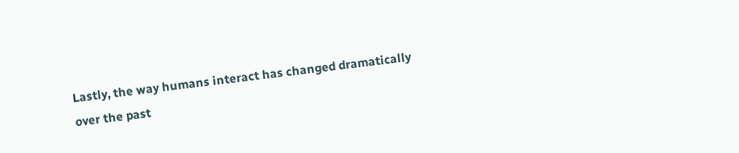Lastly, the way humans interact has changed dramatically over the past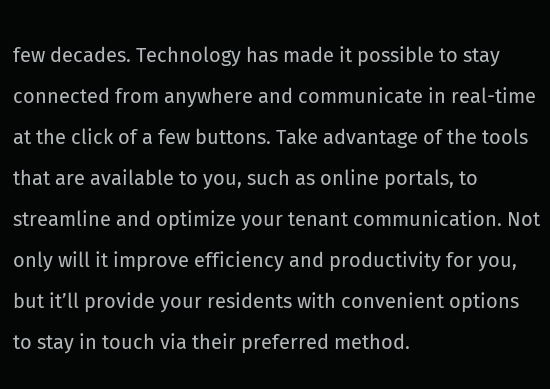few decades. Technology has made it possible to stay connected from anywhere and communicate in real-time at the click of a few buttons. Take advantage of the tools that are available to you, such as online portals, to streamline and optimize your tenant communication. Not only will it improve efficiency and productivity for you, but it’ll provide your residents with convenient options to stay in touch via their preferred method.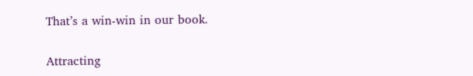That’s a win-win in our book.

Attracting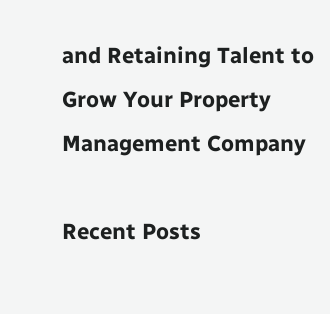and Retaining Talent to Grow Your Property Management Company

Recent Posts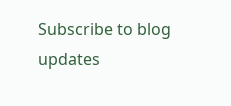Subscribe to blog updates